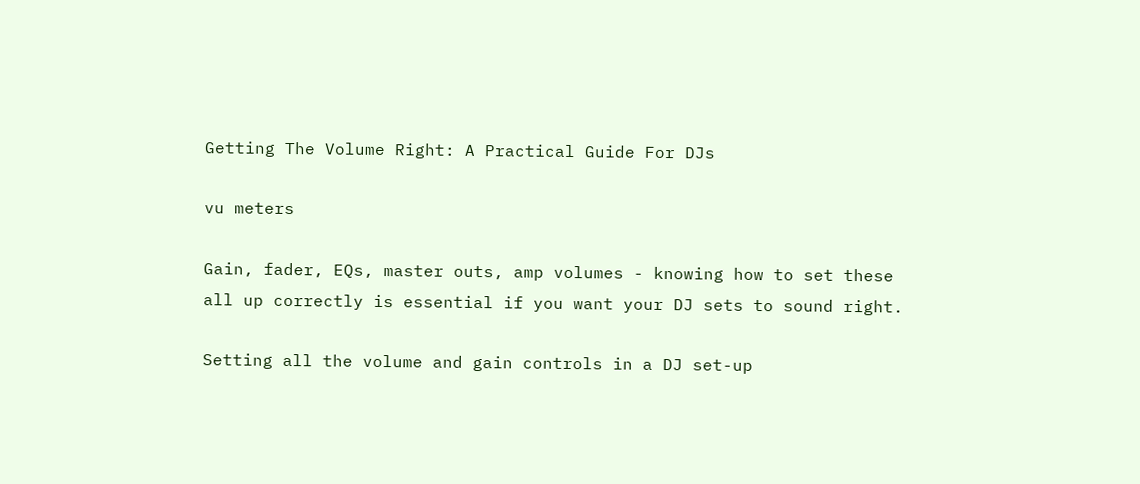Getting The Volume Right: A Practical Guide For DJs

vu meters

Gain, fader, EQs, master outs, amp volumes - knowing how to set these all up correctly is essential if you want your DJ sets to sound right.

Setting all the volume and gain controls in a DJ set-up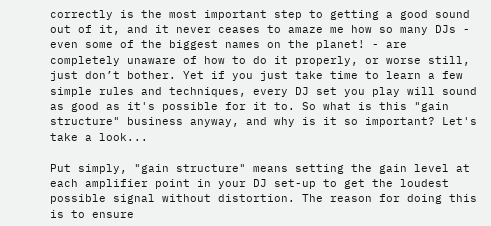correctly is the most important step to getting a good sound out of it, and it never ceases to amaze me how so many DJs - even some of the biggest names on the planet! - are completely unaware of how to do it properly, or worse still, just don’t bother. Yet if you just take time to learn a few simple rules and techniques, every DJ set you play will sound as good as it's possible for it to. So what is this "gain structure" business anyway, and why is it so important? Let's take a look...

Put simply, "gain structure" means setting the gain level at each amplifier point in your DJ set-up to get the loudest possible signal without distortion. The reason for doing this is to ensure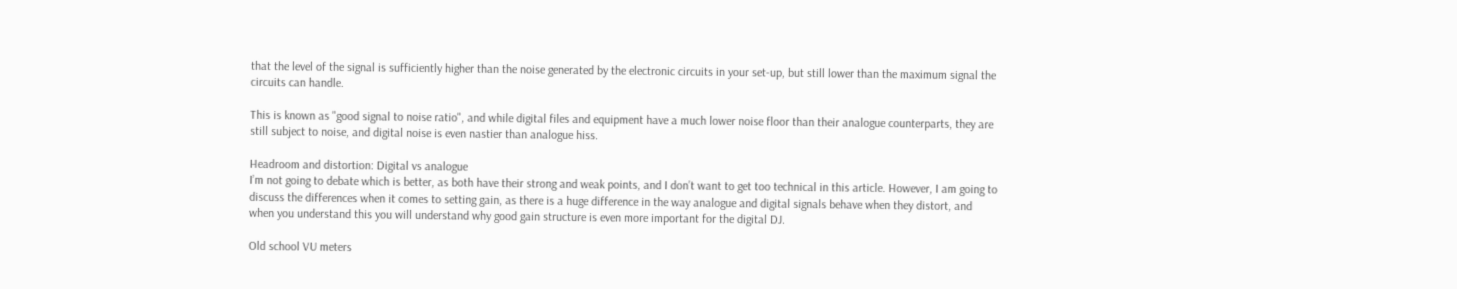that the level of the signal is sufficiently higher than the noise generated by the electronic circuits in your set-up, but still lower than the maximum signal the circuits can handle.

This is known as "good signal to noise ratio", and while digital files and equipment have a much lower noise floor than their analogue counterparts, they are still subject to noise, and digital noise is even nastier than analogue hiss.

Headroom and distortion: Digital vs analogue
I’m not going to debate which is better, as both have their strong and weak points, and I don’t want to get too technical in this article. However, I am going to discuss the differences when it comes to setting gain, as there is a huge difference in the way analogue and digital signals behave when they distort, and when you understand this you will understand why good gain structure is even more important for the digital DJ.

Old school VU meters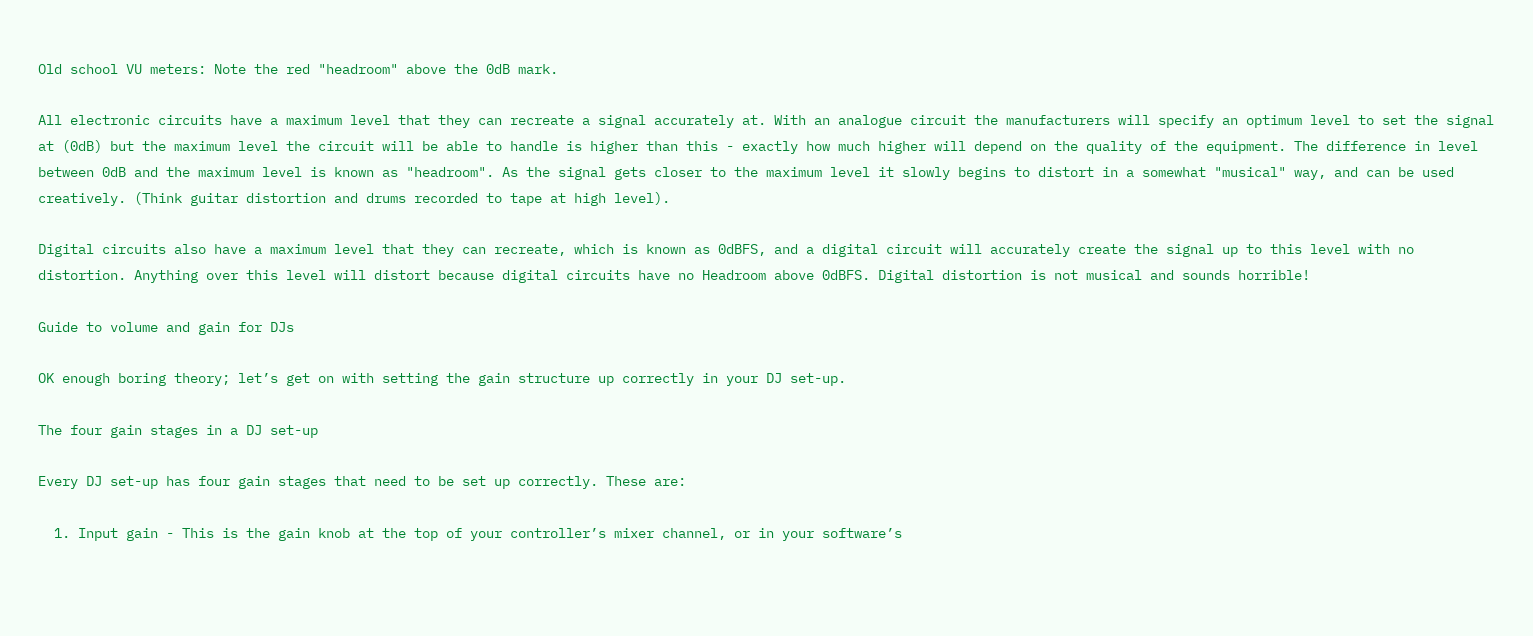Old school VU meters: Note the red "headroom" above the 0dB mark.

All electronic circuits have a maximum level that they can recreate a signal accurately at. With an analogue circuit the manufacturers will specify an optimum level to set the signal at (0dB) but the maximum level the circuit will be able to handle is higher than this - exactly how much higher will depend on the quality of the equipment. The difference in level between 0dB and the maximum level is known as "headroom". As the signal gets closer to the maximum level it slowly begins to distort in a somewhat "musical" way, and can be used creatively. (Think guitar distortion and drums recorded to tape at high level).

Digital circuits also have a maximum level that they can recreate, which is known as 0dBFS, and a digital circuit will accurately create the signal up to this level with no distortion. Anything over this level will distort because digital circuits have no Headroom above 0dBFS. Digital distortion is not musical and sounds horrible!

Guide to volume and gain for DJs

OK enough boring theory; let’s get on with setting the gain structure up correctly in your DJ set-up.

The four gain stages in a DJ set-up

Every DJ set-up has four gain stages that need to be set up correctly. These are:

  1. Input gain - This is the gain knob at the top of your controller’s mixer channel, or in your software’s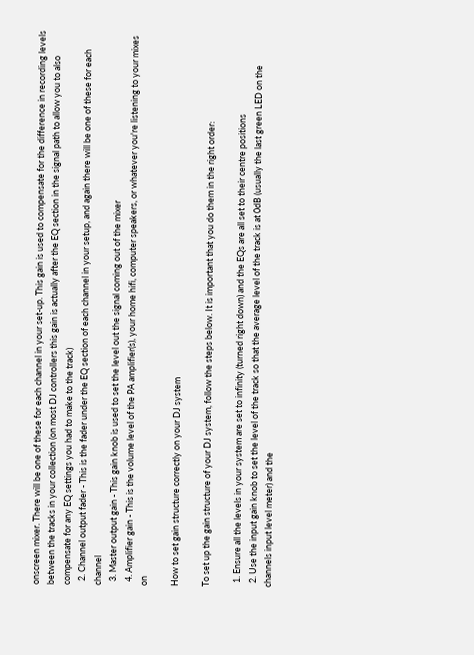onscreen mixer. There will be one of these for each channel in your set-up. This gain is used to compensate for the difference in recording levels between the tracks in your collection (on most DJ controllers this gain is actually after the EQ section in the signal path to allow you to also compensate for any EQ settings you had to make to the track)
  2. Channel output fader - This is the fader under the EQ section of each channel in your setup, and again there will be one of these for each channel
  3. Master output gain - This gain knob is used to set the level out the signal coming out of the mixer
  4. Amplifier gain - This is the volume level of the PA amplifier(s), your home hifi, computer speakers, or whatever you're listening to your mixes on

How to set gain structure correctly on your DJ system

To set up the gain structure of your DJ system, follow the steps below. It is important that you do them in the right order:

  1. Ensure all the levels in your system are set to infinity (turned right down) and the EQs are all set to their centre positions
  2. Use the input gain knob to set the level of the track so that the average level of the track is at 0dB (usually the last green LED on the channels input level meter) and the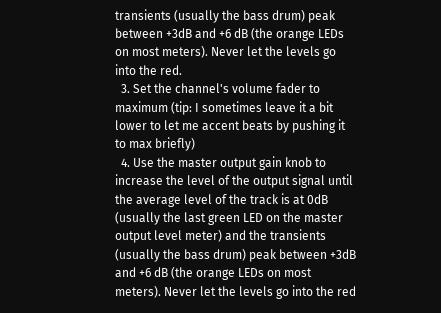transients (usually the bass drum) peak between +3dB and +6 dB (the orange LEDs on most meters). Never let the levels go into the red.
  3. Set the channel's volume fader to maximum (tip: I sometimes leave it a bit lower to let me accent beats by pushing it to max briefly)
  4. Use the master output gain knob to increase the level of the output signal until the average level of the track is at 0dB (usually the last green LED on the master output level meter) and the transients (usually the bass drum) peak between +3dB and +6 dB (the orange LEDs on most meters). Never let the levels go into the red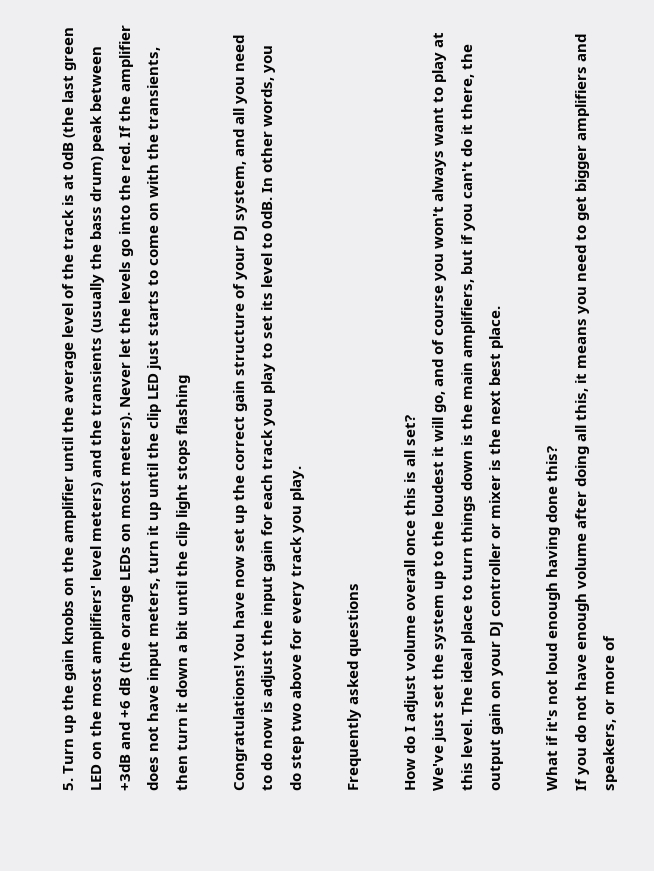5. Turn up the gain knobs on the amplifier until the average level of the track is at 0dB (the last green LED on the most amplifiers' level meters) and the transients (usually the bass drum) peak between +3dB and +6 dB (the orange LEDs on most meters). Never let the levels go into the red. If the amplifier does not have input meters, turn it up until the clip LED just starts to come on with the transients, then turn it down a bit until the clip light stops flashing

Congratulations! You have now set up the correct gain structure of your DJ system, and all you need to do now is adjust the input gain for each track you play to set its level to 0dB. In other words, you do step two above for every track you play.

Frequently asked questions

How do I adjust volume overall once this is all set?
We've just set the system up to the loudest it will go, and of course you won't always want to play at this level. The ideal place to turn things down is the main amplifiers, but if you can't do it there, the output gain on your DJ controller or mixer is the next best place.

What if it's not loud enough having done this?
If you do not have enough volume after doing all this, it means you need to get bigger amplifiers and speakers, or more of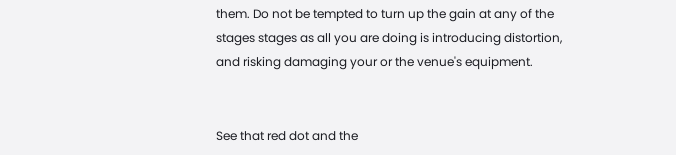them. Do not be tempted to turn up the gain at any of the stages stages as all you are doing is introducing distortion, and risking damaging your or the venue's equipment.


See that red dot and the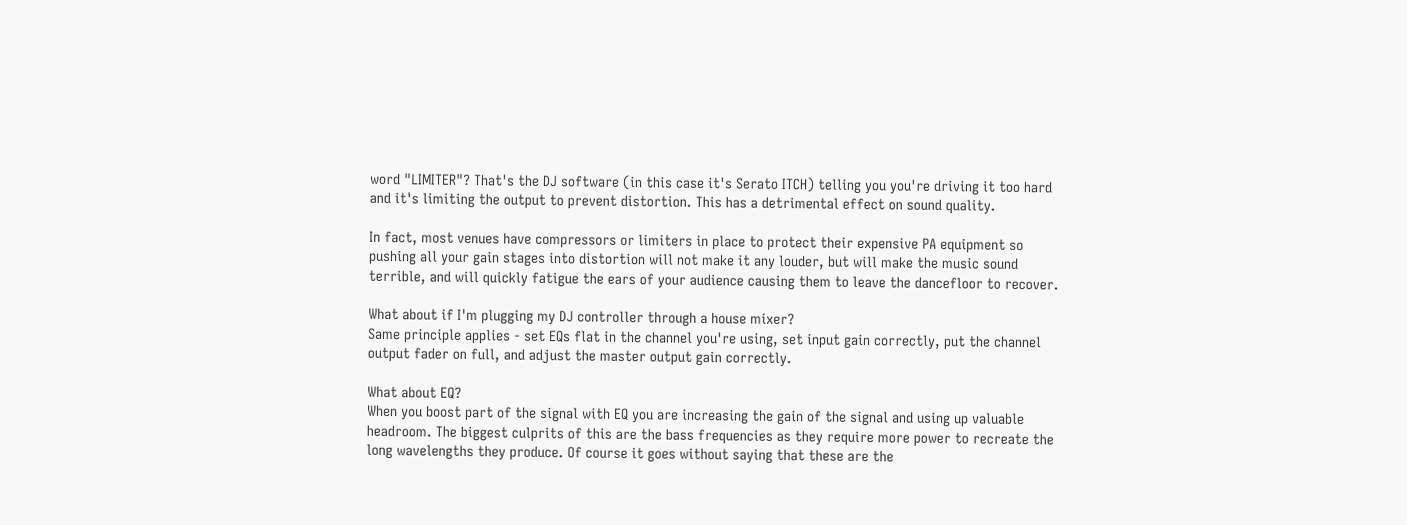word "LIMITER"? That's the DJ software (in this case it's Serato ITCH) telling you you're driving it too hard and it's limiting the output to prevent distortion. This has a detrimental effect on sound quality.

In fact, most venues have compressors or limiters in place to protect their expensive PA equipment so pushing all your gain stages into distortion will not make it any louder, but will make the music sound terrible, and will quickly fatigue the ears of your audience causing them to leave the dancefloor to recover.

What about if I'm plugging my DJ controller through a house mixer?
Same principle applies - set EQs flat in the channel you're using, set input gain correctly, put the channel output fader on full, and adjust the master output gain correctly.

What about EQ?
When you boost part of the signal with EQ you are increasing the gain of the signal and using up valuable headroom. The biggest culprits of this are the bass frequencies as they require more power to recreate the long wavelengths they produce. Of course it goes without saying that these are the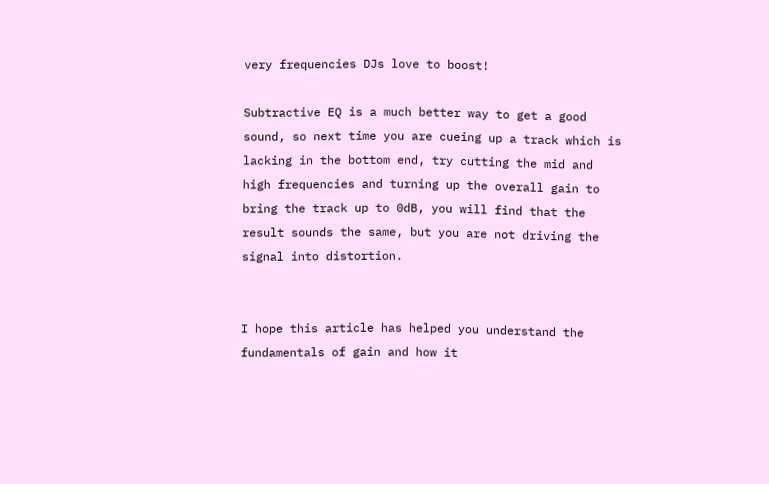very frequencies DJs love to boost!

Subtractive EQ is a much better way to get a good sound, so next time you are cueing up a track which is lacking in the bottom end, try cutting the mid and high frequencies and turning up the overall gain to bring the track up to 0dB, you will find that the result sounds the same, but you are not driving the signal into distortion.


I hope this article has helped you understand the fundamentals of gain and how it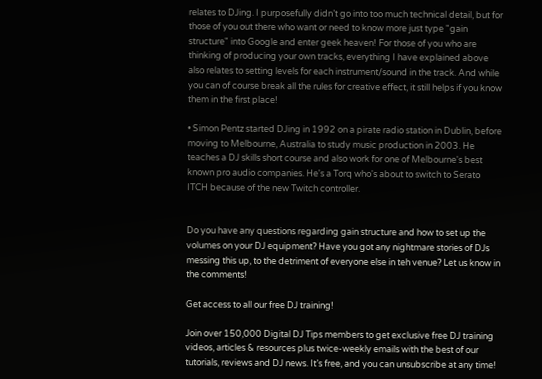relates to DJing. I purposefully didn’t go into too much technical detail, but for those of you out there who want or need to know more just type "gain structure" into Google and enter geek heaven! For those of you who are thinking of producing your own tracks, everything I have explained above also relates to setting levels for each instrument/sound in the track. And while you can of course break all the rules for creative effect, it still helps if you know them in the first place!

• Simon Pentz started DJing in 1992 on a pirate radio station in Dublin, before moving to Melbourne, Australia to study music production in 2003. He teaches a DJ skills short course and also work for one of Melbourne's best known pro audio companies. He's a Torq who's about to switch to Serato ITCH because of the new Twitch controller.


Do you have any questions regarding gain structure and how to set up the volumes on your DJ equipment? Have you got any nightmare stories of DJs messing this up, to the detriment of everyone else in teh venue? Let us know in the comments!

Get access to all our free DJ training!

Join over 150,000 Digital DJ Tips members to get exclusive free DJ training videos, articles & resources plus twice-weekly emails with the best of our tutorials, reviews and DJ news. It’s free, and you can unsubscribe at any time!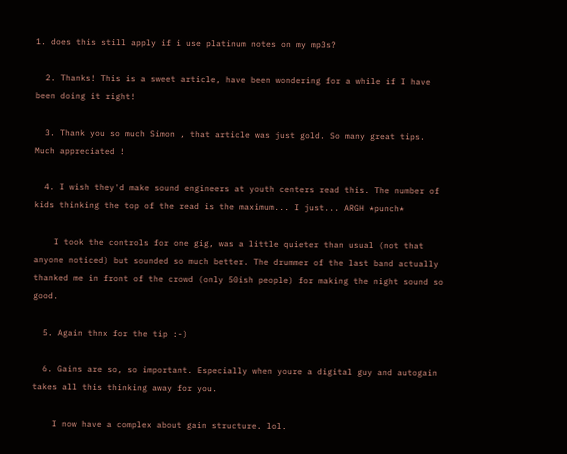1. does this still apply if i use platinum notes on my mp3s?

  2. Thanks! This is a sweet article, have been wondering for a while if I have been doing it right!

  3. Thank you so much Simon , that article was just gold. So many great tips. Much appreciated !

  4. I wish they'd make sound engineers at youth centers read this. The number of kids thinking the top of the read is the maximum... I just... ARGH *punch*

    I took the controls for one gig, was a little quieter than usual (not that anyone noticed) but sounded so much better. The drummer of the last band actually thanked me in front of the crowd (only 50ish people) for making the night sound so good.

  5. Again thnx for the tip :-)

  6. Gains are so, so important. Especially when youre a digital guy and autogain takes all this thinking away for you.

    I now have a complex about gain structure. lol.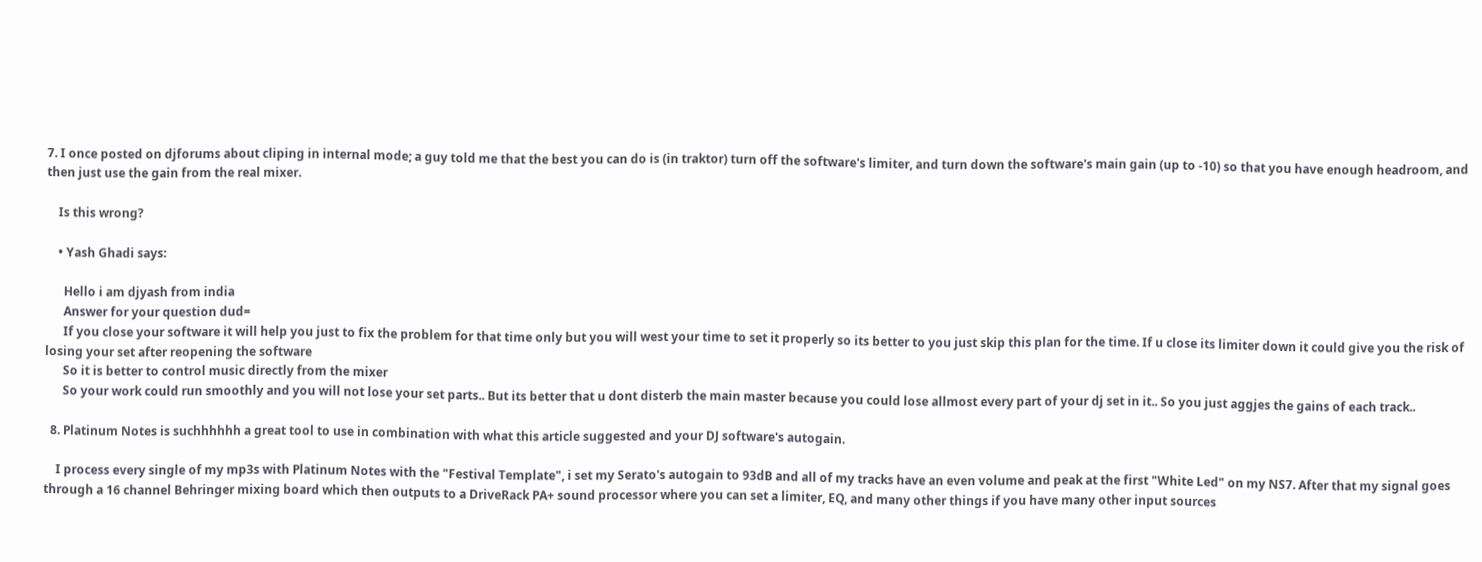7. I once posted on djforums about cliping in internal mode; a guy told me that the best you can do is (in traktor) turn off the software's limiter, and turn down the software's main gain (up to -10) so that you have enough headroom, and then just use the gain from the real mixer.

    Is this wrong?

    • Yash Ghadi says:

      Hello i am djyash from india
      Answer for your question dud=
      If you close your software it will help you just to fix the problem for that time only but you will west your time to set it properly so its better to you just skip this plan for the time. If u close its limiter down it could give you the risk of losing your set after reopening the software
      So it is better to control music directly from the mixer
      So your work could run smoothly and you will not lose your set parts.. But its better that u dont disterb the main master because you could lose allmost every part of your dj set in it.. So you just aggjes the gains of each track..

  8. Platinum Notes is suchhhhhh a great tool to use in combination with what this article suggested and your DJ software's autogain.

    I process every single of my mp3s with Platinum Notes with the "Festival Template", i set my Serato's autogain to 93dB and all of my tracks have an even volume and peak at the first "White Led" on my NS7. After that my signal goes through a 16 channel Behringer mixing board which then outputs to a DriveRack PA+ sound processor where you can set a limiter, EQ, and many other things if you have many other input sources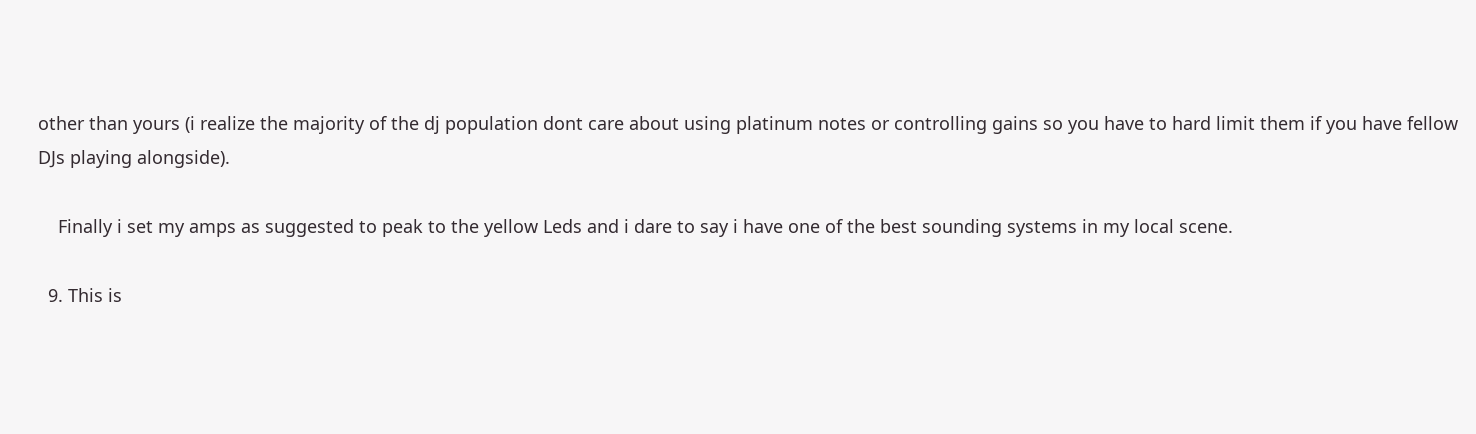other than yours (i realize the majority of the dj population dont care about using platinum notes or controlling gains so you have to hard limit them if you have fellow DJs playing alongside).

    Finally i set my amps as suggested to peak to the yellow Leds and i dare to say i have one of the best sounding systems in my local scene.

  9. This is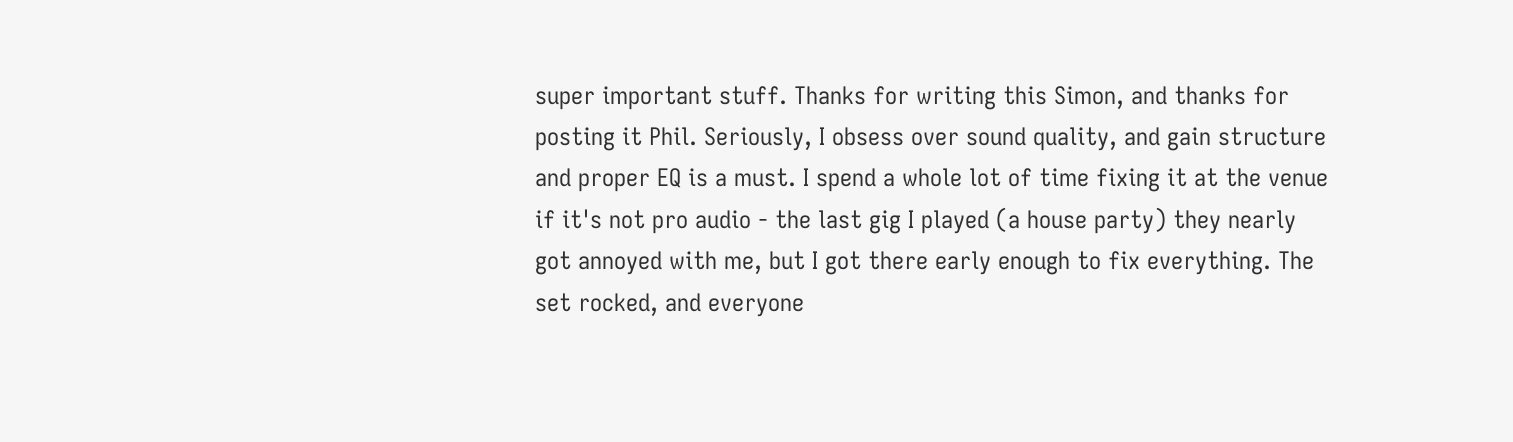super important stuff. Thanks for writing this Simon, and thanks for posting it Phil. Seriously, I obsess over sound quality, and gain structure and proper EQ is a must. I spend a whole lot of time fixing it at the venue if it's not pro audio - the last gig I played (a house party) they nearly got annoyed with me, but I got there early enough to fix everything. The set rocked, and everyone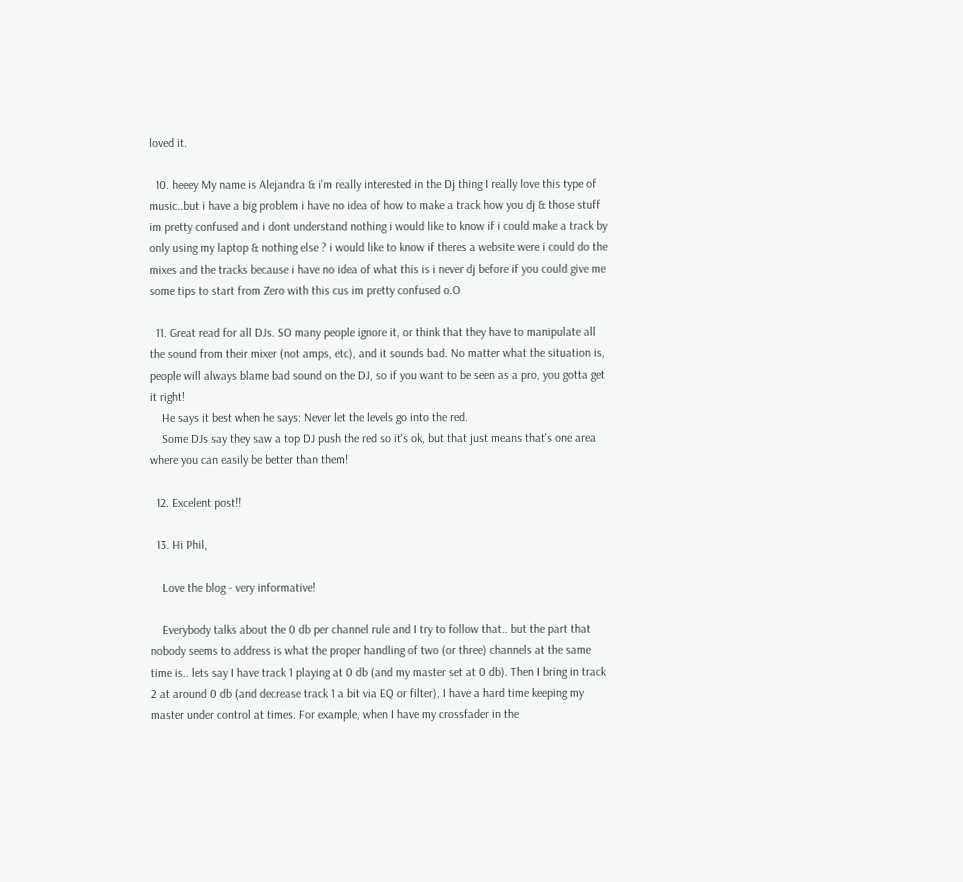loved it.

  10. heeey My name is Alejandra & i'm really interested in the Dj thing I really love this type of music..but i have a big problem i have no idea of how to make a track how you dj & those stuff im pretty confused and i dont understand nothing i would like to know if i could make a track by only using my laptop & nothing else ? i would like to know if theres a website were i could do the mixes and the tracks because i have no idea of what this is i never dj before if you could give me some tips to start from Zero with this cus im pretty confused o.O

  11. Great read for all DJs. SO many people ignore it, or think that they have to manipulate all the sound from their mixer (not amps, etc), and it sounds bad. No matter what the situation is, people will always blame bad sound on the DJ, so if you want to be seen as a pro, you gotta get it right!
    He says it best when he says: Never let the levels go into the red.
    Some DJs say they saw a top DJ push the red so it's ok, but that just means that's one area where you can easily be better than them!

  12. Excelent post!!

  13. Hi Phil,

    Love the blog - very informative!

    Everybody talks about the 0 db per channel rule and I try to follow that.. but the part that nobody seems to address is what the proper handling of two (or three) channels at the same time is.. lets say I have track 1 playing at 0 db (and my master set at 0 db). Then I bring in track 2 at around 0 db (and decrease track 1 a bit via EQ or filter), I have a hard time keeping my master under control at times. For example, when I have my crossfader in the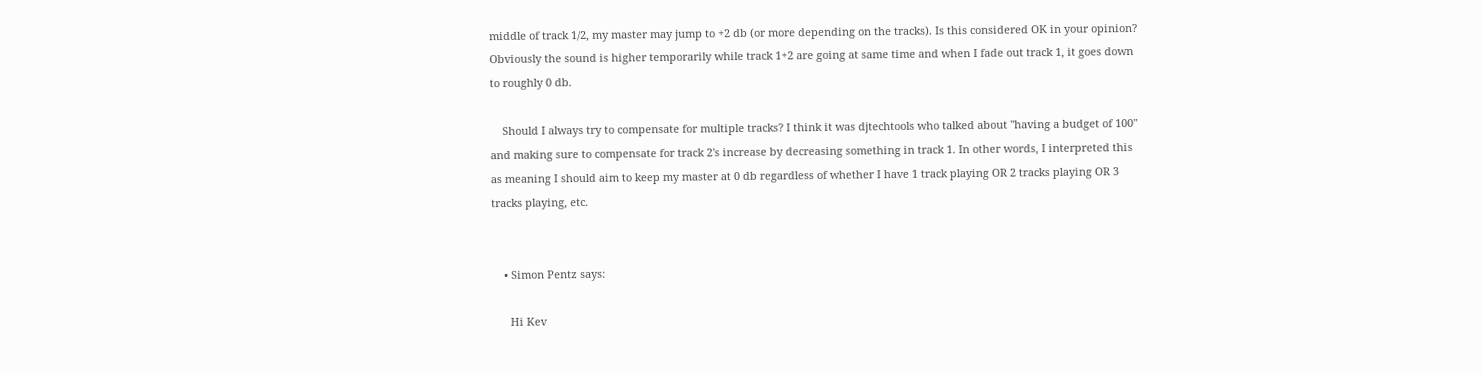middle of track 1/2, my master may jump to +2 db (or more depending on the tracks). Is this considered OK in your opinion? Obviously the sound is higher temporarily while track 1+2 are going at same time and when I fade out track 1, it goes down to roughly 0 db.

    Should I always try to compensate for multiple tracks? I think it was djtechtools who talked about "having a budget of 100" and making sure to compensate for track 2's increase by decreasing something in track 1. In other words, I interpreted this as meaning I should aim to keep my master at 0 db regardless of whether I have 1 track playing OR 2 tracks playing OR 3 tracks playing, etc.


    • Simon Pentz says:

      Hi Kev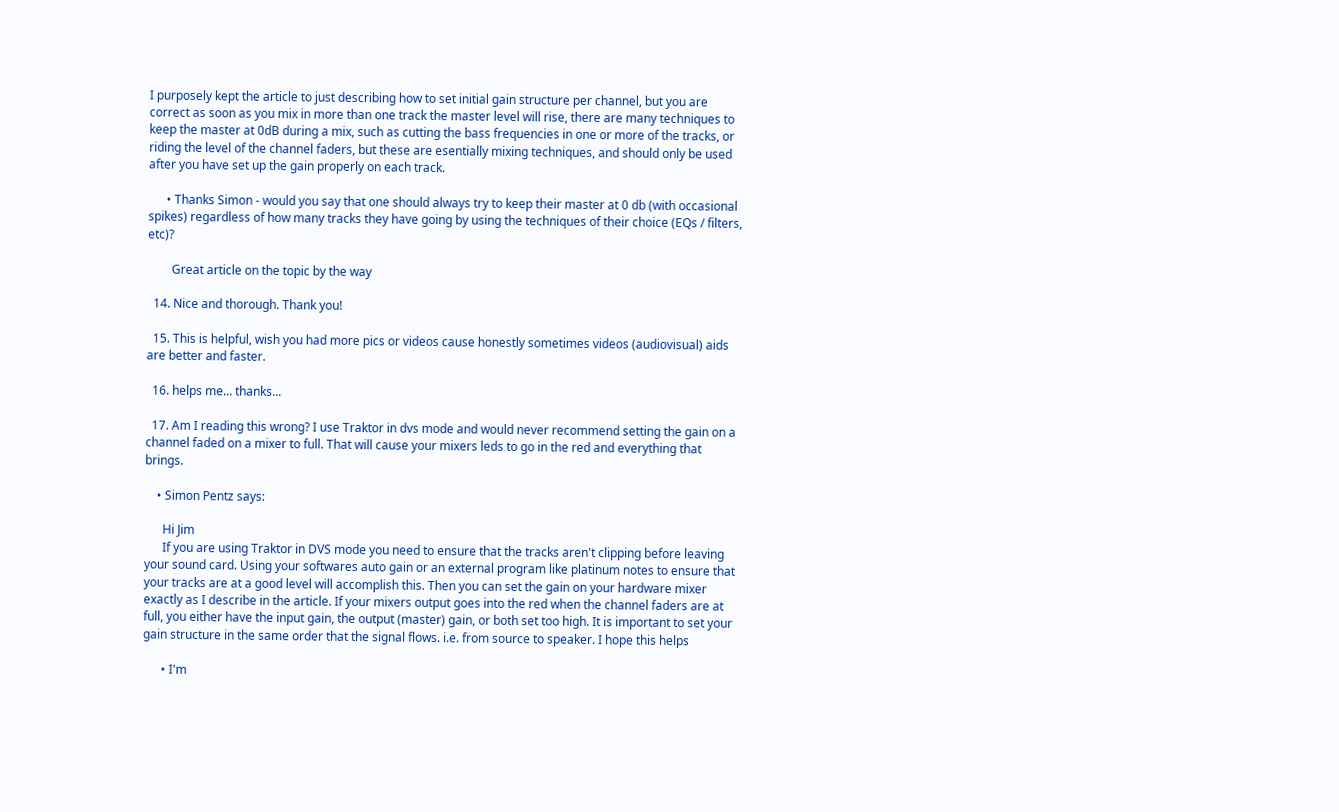I purposely kept the article to just describing how to set initial gain structure per channel, but you are correct as soon as you mix in more than one track the master level will rise, there are many techniques to keep the master at 0dB during a mix, such as cutting the bass frequencies in one or more of the tracks, or riding the level of the channel faders, but these are esentially mixing techniques, and should only be used after you have set up the gain properly on each track.

      • Thanks Simon - would you say that one should always try to keep their master at 0 db (with occasional spikes) regardless of how many tracks they have going by using the techniques of their choice (EQs / filters, etc)?

        Great article on the topic by the way

  14. Nice and thorough. Thank you!

  15. This is helpful, wish you had more pics or videos cause honestly sometimes videos (audiovisual) aids are better and faster.

  16. helps me... thanks...

  17. Am I reading this wrong? I use Traktor in dvs mode and would never recommend setting the gain on a channel faded on a mixer to full. That will cause your mixers leds to go in the red and everything that brings.

    • Simon Pentz says:

      Hi Jim
      If you are using Traktor in DVS mode you need to ensure that the tracks aren't clipping before leaving your sound card. Using your softwares auto gain or an external program like platinum notes to ensure that your tracks are at a good level will accomplish this. Then you can set the gain on your hardware mixer exactly as I describe in the article. If your mixers output goes into the red when the channel faders are at full, you either have the input gain, the output (master) gain, or both set too high. It is important to set your gain structure in the same order that the signal flows. i.e. from source to speaker. I hope this helps

      • I'm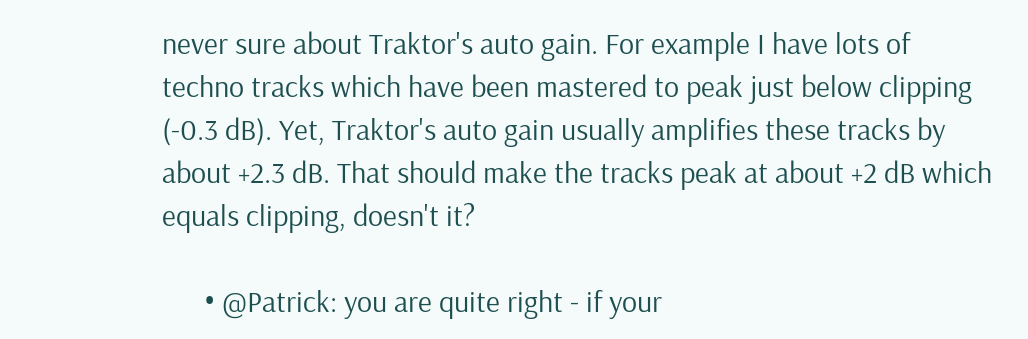never sure about Traktor's auto gain. For example I have lots of techno tracks which have been mastered to peak just below clipping (-0.3 dB). Yet, Traktor's auto gain usually amplifies these tracks by about +2.3 dB. That should make the tracks peak at about +2 dB which equals clipping, doesn't it?

      • @Patrick: you are quite right - if your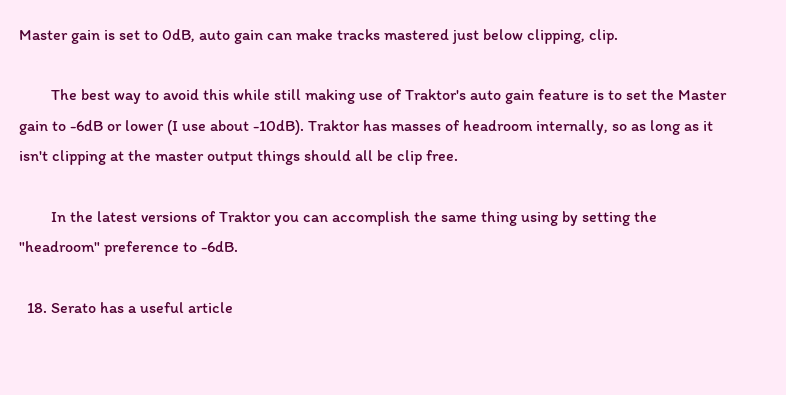Master gain is set to 0dB, auto gain can make tracks mastered just below clipping, clip.

        The best way to avoid this while still making use of Traktor's auto gain feature is to set the Master gain to -6dB or lower (I use about -10dB). Traktor has masses of headroom internally, so as long as it isn't clipping at the master output things should all be clip free.

        In the latest versions of Traktor you can accomplish the same thing using by setting the "headroom" preference to -6dB.

  18. Serato has a useful article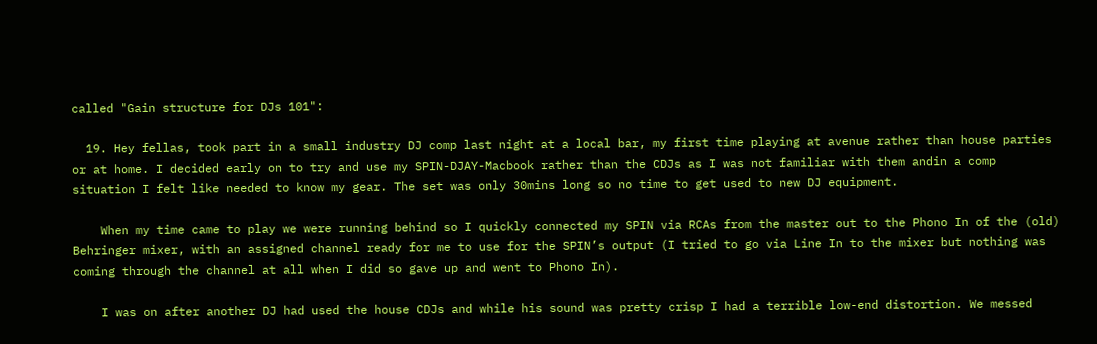called "Gain structure for DJs 101":

  19. Hey fellas, took part in a small industry DJ comp last night at a local bar, my first time playing at avenue rather than house parties or at home. I decided early on to try and use my SPIN-DJAY-Macbook rather than the CDJs as I was not familiar with them andin a comp situation I felt like needed to know my gear. The set was only 30mins long so no time to get used to new DJ equipment.

    When my time came to play we were running behind so I quickly connected my SPIN via RCAs from the master out to the Phono In of the (old) Behringer mixer, with an assigned channel ready for me to use for the SPIN’s output (I tried to go via Line In to the mixer but nothing was coming through the channel at all when I did so gave up and went to Phono In).

    I was on after another DJ had used the house CDJs and while his sound was pretty crisp I had a terrible low-end distortion. We messed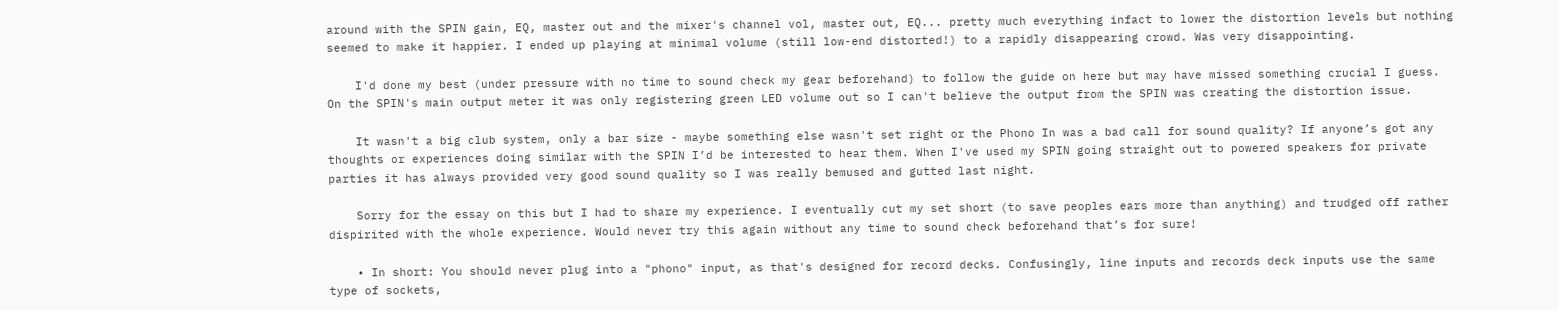around with the SPIN gain, EQ, master out and the mixer's channel vol, master out, EQ... pretty much everything infact to lower the distortion levels but nothing seemed to make it happier. I ended up playing at minimal volume (still low-end distorted!) to a rapidly disappearing crowd. Was very disappointing.

    I'd done my best (under pressure with no time to sound check my gear beforehand) to follow the guide on here but may have missed something crucial I guess. On the SPIN's main output meter it was only registering green LED volume out so I can't believe the output from the SPIN was creating the distortion issue.

    It wasn't a big club system, only a bar size - maybe something else wasn't set right or the Phono In was a bad call for sound quality? If anyone’s got any thoughts or experiences doing similar with the SPIN I’d be interested to hear them. When I've used my SPIN going straight out to powered speakers for private parties it has always provided very good sound quality so I was really bemused and gutted last night.

    Sorry for the essay on this but I had to share my experience. I eventually cut my set short (to save peoples ears more than anything) and trudged off rather dispirited with the whole experience. Would never try this again without any time to sound check beforehand that’s for sure!

    • In short: You should never plug into a "phono" input, as that's designed for record decks. Confusingly, line inputs and records deck inputs use the same type of sockets,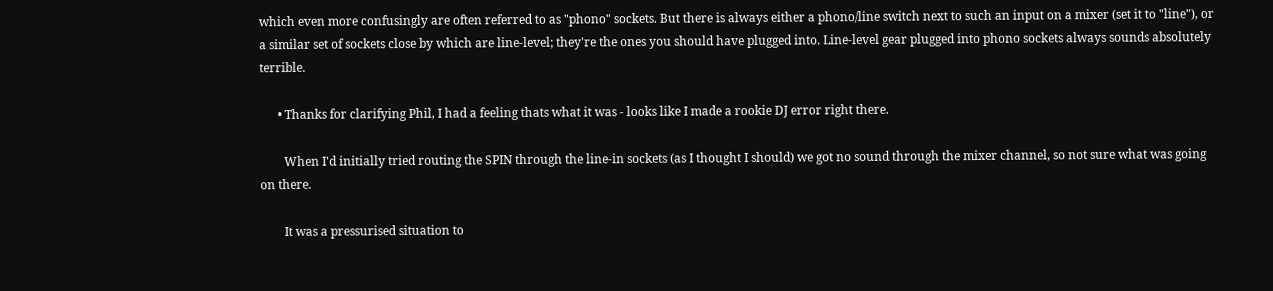which even more confusingly are often referred to as "phono" sockets. But there is always either a phono/line switch next to such an input on a mixer (set it to "line"), or a similar set of sockets close by which are line-level; they're the ones you should have plugged into. Line-level gear plugged into phono sockets always sounds absolutely terrible.

      • Thanks for clarifying Phil, I had a feeling thats what it was - looks like I made a rookie DJ error right there.

        When I'd initially tried routing the SPIN through the line-in sockets (as I thought I should) we got no sound through the mixer channel, so not sure what was going on there.

        It was a pressurised situation to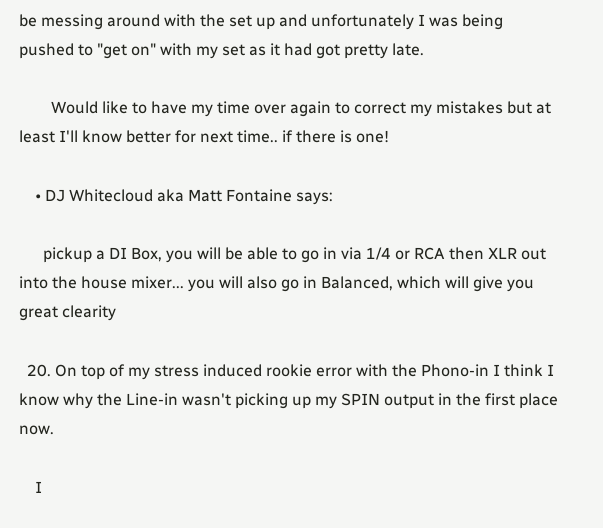be messing around with the set up and unfortunately I was being pushed to "get on" with my set as it had got pretty late.

        Would like to have my time over again to correct my mistakes but at least I'll know better for next time.. if there is one!

    • DJ Whitecloud aka Matt Fontaine says:

      pickup a DI Box, you will be able to go in via 1/4 or RCA then XLR out into the house mixer... you will also go in Balanced, which will give you great clearity

  20. On top of my stress induced rookie error with the Phono-in I think I know why the Line-in wasn't picking up my SPIN output in the first place now.

    I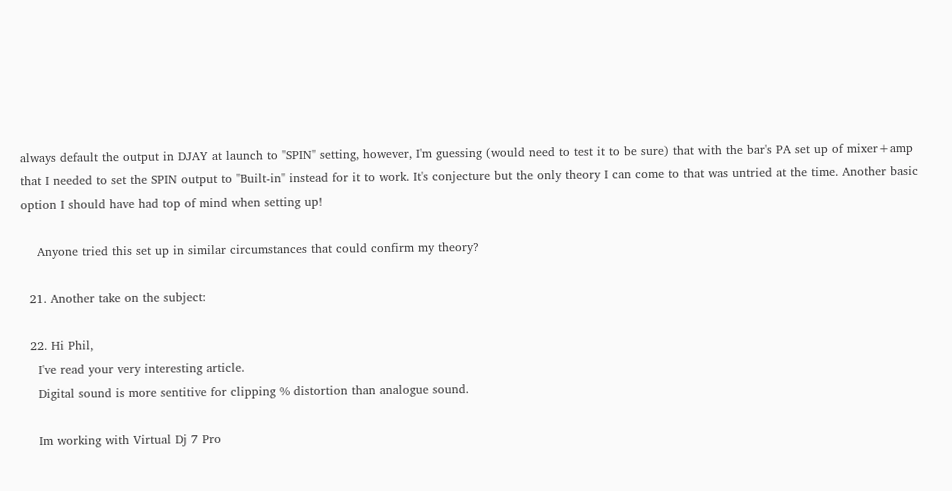always default the output in DJAY at launch to "SPIN" setting, however, I'm guessing (would need to test it to be sure) that with the bar's PA set up of mixer+amp that I needed to set the SPIN output to "Built-in" instead for it to work. It's conjecture but the only theory I can come to that was untried at the time. Another basic option I should have had top of mind when setting up!

    Anyone tried this set up in similar circumstances that could confirm my theory?

  21. Another take on the subject:

  22. Hi Phil,
    I've read your very interesting article.
    Digital sound is more sentitive for clipping % distortion than analogue sound.

    Im working with Virtual Dj 7 Pro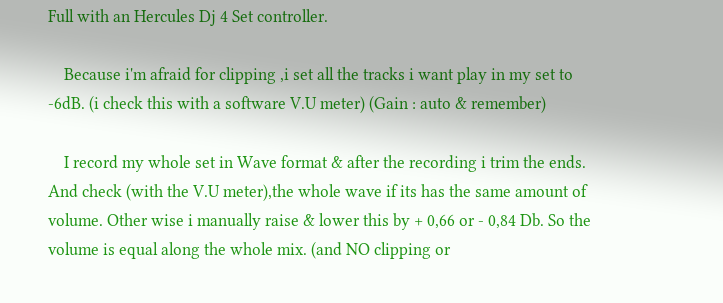Full with an Hercules Dj 4 Set controller.

    Because i'm afraid for clipping ,i set all the tracks i want play in my set to -6dB. (i check this with a software V.U meter) (Gain : auto & remember)

    I record my whole set in Wave format & after the recording i trim the ends. And check (with the V.U meter),the whole wave if its has the same amount of volume. Other wise i manually raise & lower this by + 0,66 or - 0,84 Db. So the volume is equal along the whole mix. (and NO clipping or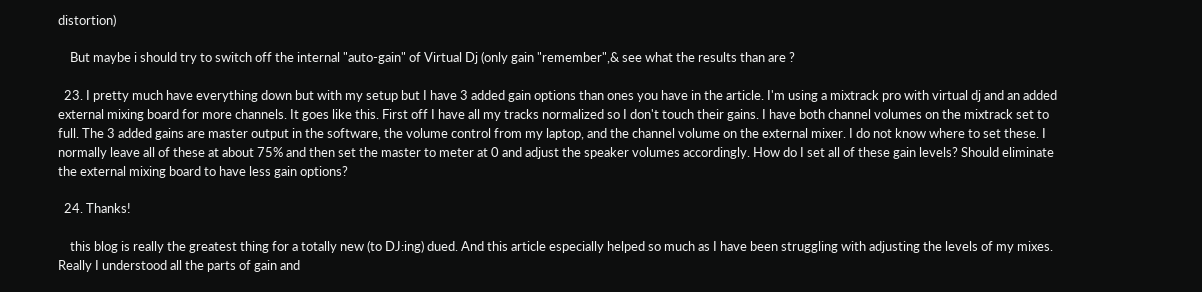distortion)

    But maybe i should try to switch off the internal "auto-gain" of Virtual Dj (only gain "remember",& see what the results than are ?

  23. I pretty much have everything down but with my setup but I have 3 added gain options than ones you have in the article. I'm using a mixtrack pro with virtual dj and an added external mixing board for more channels. It goes like this. First off I have all my tracks normalized so I don't touch their gains. I have both channel volumes on the mixtrack set to full. The 3 added gains are master output in the software, the volume control from my laptop, and the channel volume on the external mixer. I do not know where to set these. I normally leave all of these at about 75% and then set the master to meter at 0 and adjust the speaker volumes accordingly. How do I set all of these gain levels? Should eliminate the external mixing board to have less gain options?

  24. Thanks!

    this blog is really the greatest thing for a totally new (to DJ:ing) dued. And this article especially helped so much as I have been struggling with adjusting the levels of my mixes. Really I understood all the parts of gain and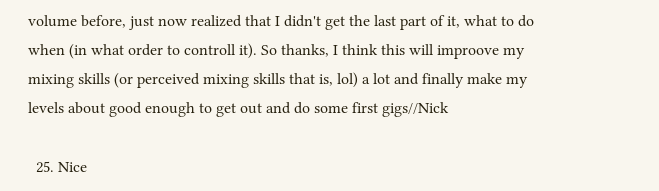volume before, just now realized that I didn't get the last part of it, what to do when (in what order to controll it). So thanks, I think this will improove my mixing skills (or perceived mixing skills that is, lol) a lot and finally make my levels about good enough to get out and do some first gigs//Nick

  25. Nice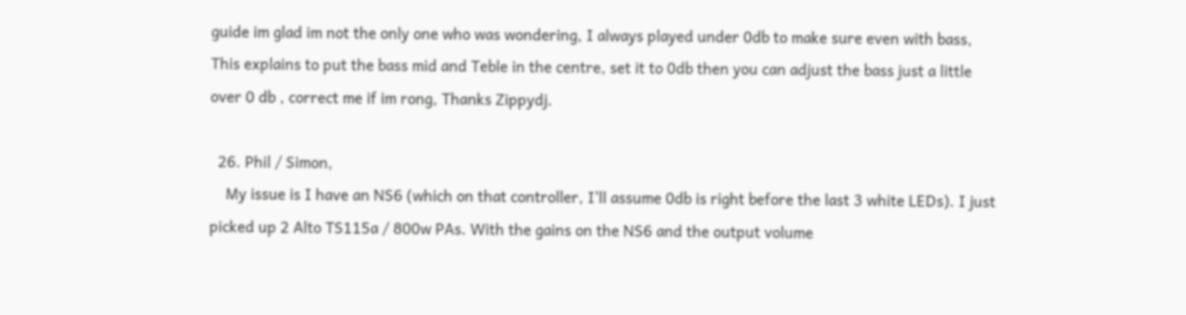guide im glad im not the only one who was wondering, I always played under 0db to make sure even with bass, This explains to put the bass mid and Teble in the centre, set it to 0db then you can adjust the bass just a little over 0 db , correct me if im rong, Thanks Zippydj.

  26. Phil / Simon,
    My issue is I have an NS6 (which on that controller, I'll assume 0db is right before the last 3 white LEDs). I just picked up 2 Alto TS115a / 800w PAs. With the gains on the NS6 and the output volume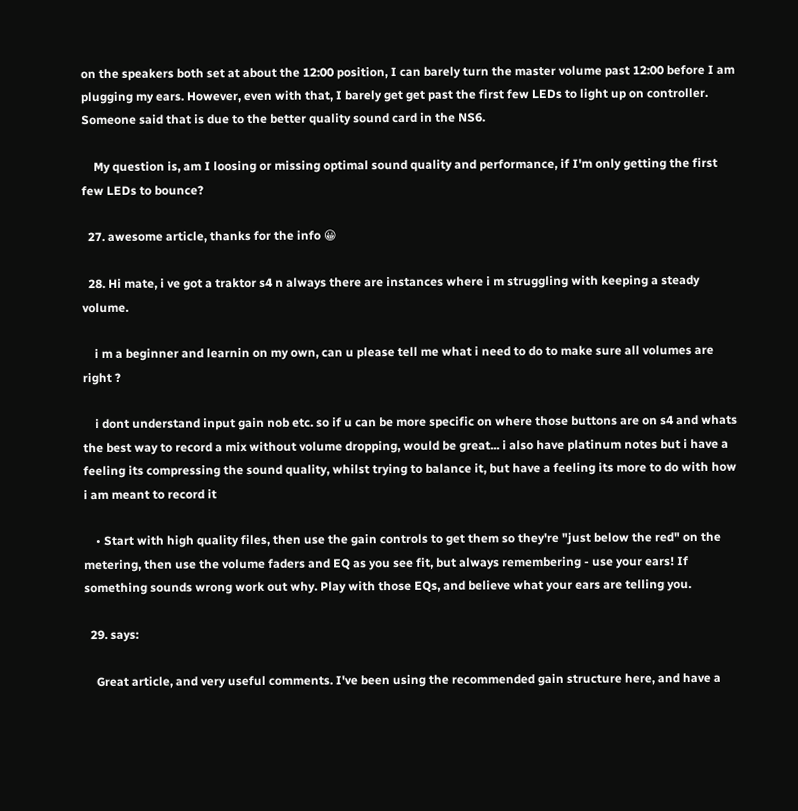on the speakers both set at about the 12:00 position, I can barely turn the master volume past 12:00 before I am plugging my ears. However, even with that, I barely get get past the first few LEDs to light up on controller. Someone said that is due to the better quality sound card in the NS6.

    My question is, am I loosing or missing optimal sound quality and performance, if I'm only getting the first few LEDs to bounce?

  27. awesome article, thanks for the info 😀

  28. Hi mate, i ve got a traktor s4 n always there are instances where i m struggling with keeping a steady volume.

    i m a beginner and learnin on my own, can u please tell me what i need to do to make sure all volumes are right ?

    i dont understand input gain nob etc. so if u can be more specific on where those buttons are on s4 and whats the best way to record a mix without volume dropping, would be great... i also have platinum notes but i have a feeling its compressing the sound quality, whilst trying to balance it, but have a feeling its more to do with how i am meant to record it

    • Start with high quality files, then use the gain controls to get them so they're "just below the red" on the metering, then use the volume faders and EQ as you see fit, but always remembering - use your ears! If something sounds wrong work out why. Play with those EQs, and believe what your ears are telling you.

  29. says:

    Great article, and very useful comments. I've been using the recommended gain structure here, and have a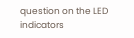question on the LED indicators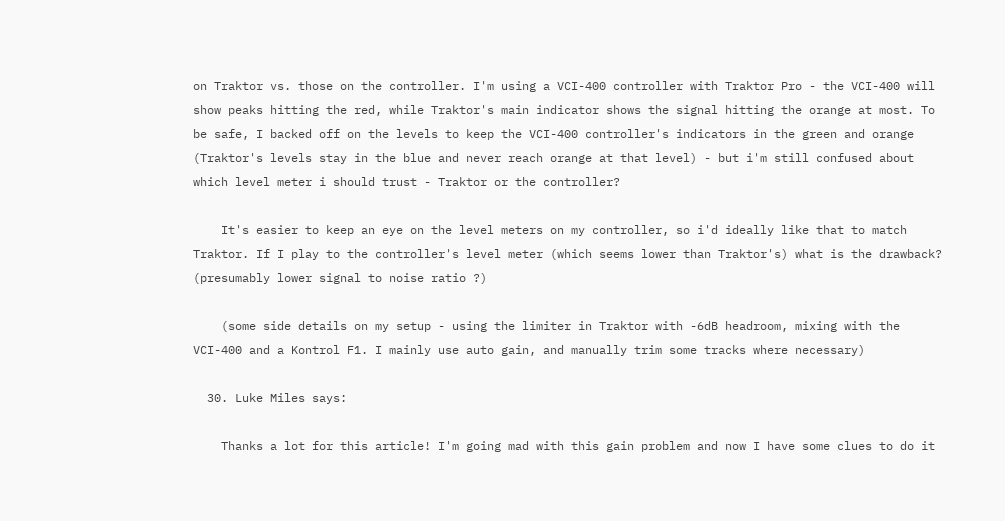on Traktor vs. those on the controller. I'm using a VCI-400 controller with Traktor Pro - the VCI-400 will show peaks hitting the red, while Traktor's main indicator shows the signal hitting the orange at most. To be safe, I backed off on the levels to keep the VCI-400 controller's indicators in the green and orange (Traktor's levels stay in the blue and never reach orange at that level) - but i'm still confused about which level meter i should trust - Traktor or the controller?

    It's easier to keep an eye on the level meters on my controller, so i'd ideally like that to match Traktor. If I play to the controller's level meter (which seems lower than Traktor's) what is the drawback? (presumably lower signal to noise ratio ?)

    (some side details on my setup - using the limiter in Traktor with -6dB headroom, mixing with the VCI-400 and a Kontrol F1. I mainly use auto gain, and manually trim some tracks where necessary)

  30. Luke Miles says:

    Thanks a lot for this article! I'm going mad with this gain problem and now I have some clues to do it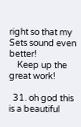right so that my Sets sound even better!
    Keep up the great work!

  31. oh god this is a beautiful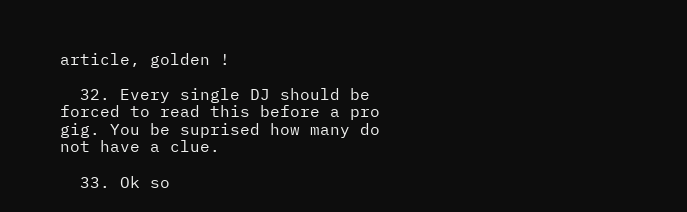article, golden !

  32. Every single DJ should be forced to read this before a pro gig. You be suprised how many do not have a clue.

  33. Ok so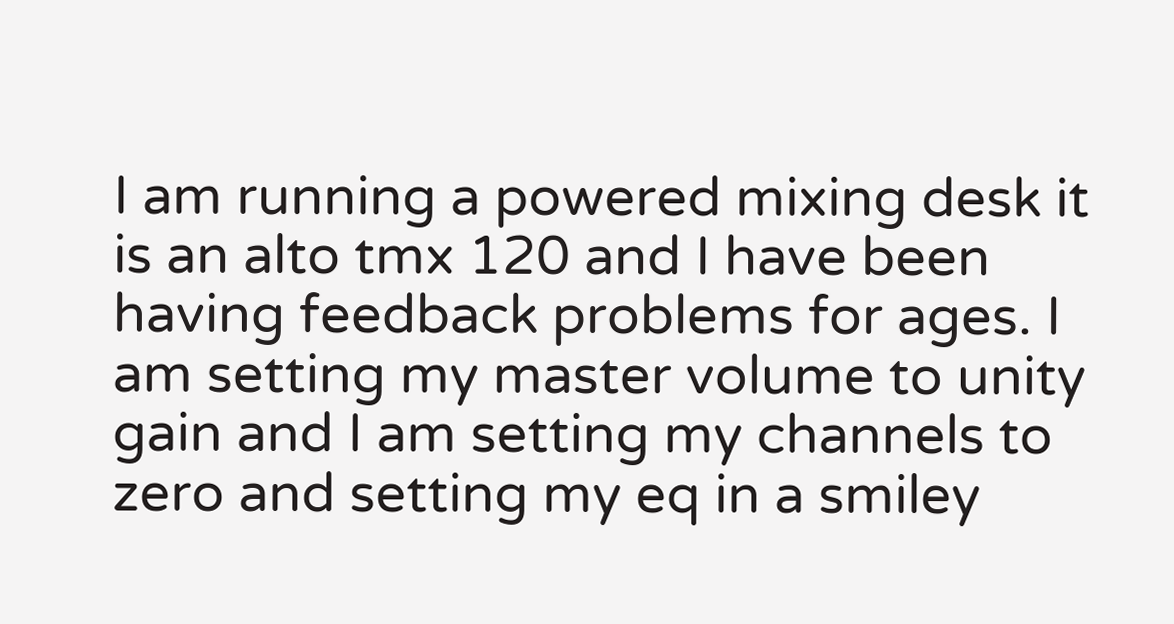I am running a powered mixing desk it is an alto tmx 120 and I have been having feedback problems for ages. I am setting my master volume to unity gain and I am setting my channels to zero and setting my eq in a smiley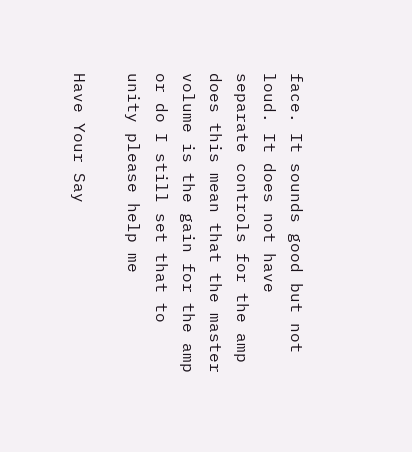face. It sounds good but not loud. It does not have separate controls for the amp does this mean that the master volume is the gain for the amp or do I still set that to unity please help me

Have Your Say